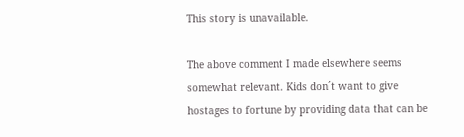This story is unavailable.

The above comment I made elsewhere seems somewhat relevant. Kids don´t want to give hostages to fortune by providing data that can be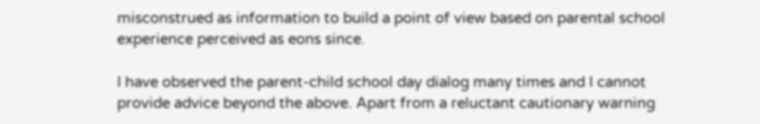misconstrued as information to build a point of view based on parental school experience perceived as eons since.

I have observed the parent-child school day dialog many times and I cannot provide advice beyond the above. Apart from a reluctant cautionary warning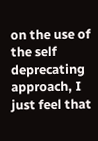on the use of the self deprecating approach, I just feel that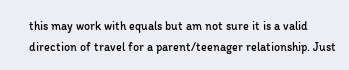this may work with equals but am not sure it is a valid direction of travel for a parent/teenager relationship. Just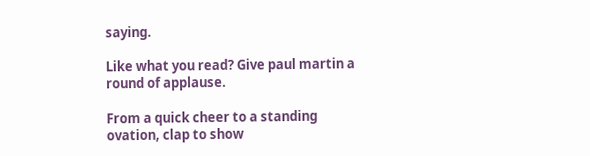saying.

Like what you read? Give paul martin a round of applause.

From a quick cheer to a standing ovation, clap to show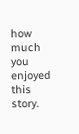how much you enjoyed this story.